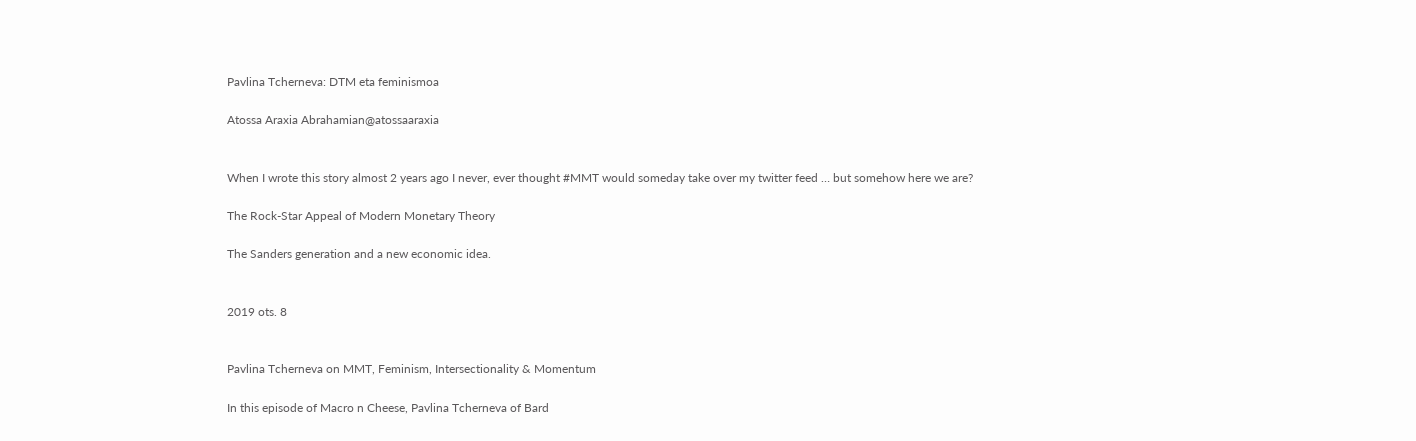Pavlina Tcherneva: DTM eta feminismoa

Atossa Araxia Abrahamian@atossaaraxia


When I wrote this story almost 2 years ago I never, ever thought #MMT would someday take over my twitter feed … but somehow here we are?

The Rock-Star Appeal of Modern Monetary Theory

The Sanders generation and a new economic idea.


2019 ots. 8


Pavlina Tcherneva on MMT, Feminism, Intersectionality & Momentum

In this episode of Macro n Cheese, Pavlina Tcherneva of Bard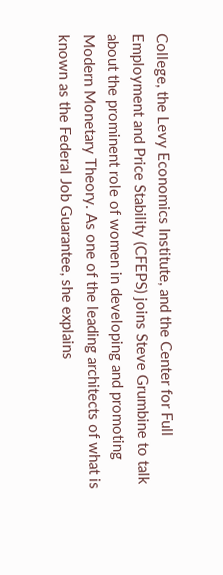College, the Levy Economics Institute, and the Center for Full Employment and Price Stability (CFEPS) joins Steve Grumbine to talk about the prominent role of women in developing and promoting Modern Monetary Theory. As one of the leading architects of what is known as the Federal Job Guarantee, she explains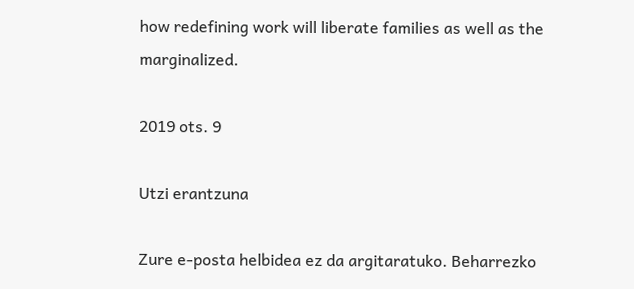how redefining work will liberate families as well as the marginalized.

2019 ots. 9

Utzi erantzuna

Zure e-posta helbidea ez da argitaratuko. Beharrezko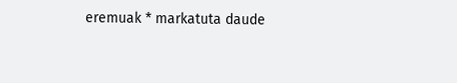eremuak * markatuta daude